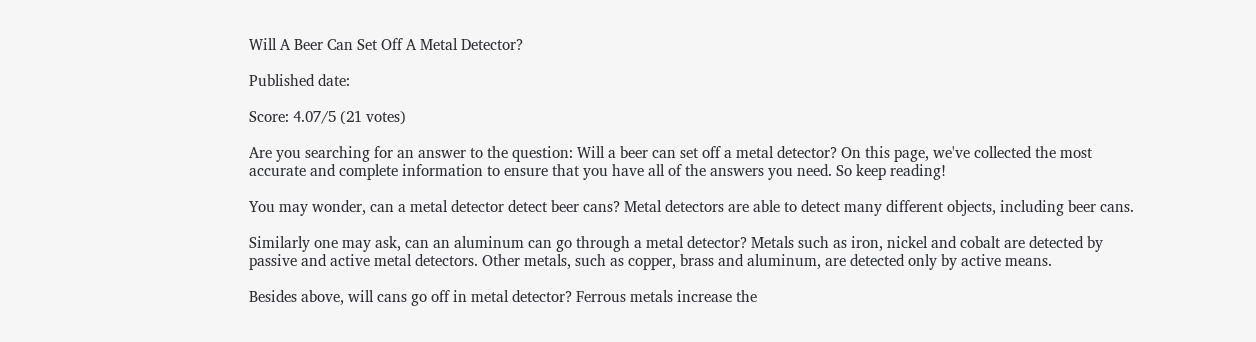Will A Beer Can Set Off A Metal Detector?

Published date:

Score: 4.07/5 (21 votes)

Are you searching for an answer to the question: Will a beer can set off a metal detector? On this page, we've collected the most accurate and complete information to ensure that you have all of the answers you need. So keep reading!

You may wonder, can a metal detector detect beer cans? Metal detectors are able to detect many different objects, including beer cans.

Similarly one may ask, can an aluminum can go through a metal detector? Metals such as iron, nickel and cobalt are detected by passive and active metal detectors. Other metals, such as copper, brass and aluminum, are detected only by active means.

Besides above, will cans go off in metal detector? Ferrous metals increase the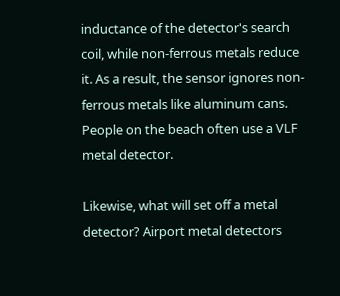inductance of the detector's search coil, while non-ferrous metals reduce it. As a result, the sensor ignores non-ferrous metals like aluminum cans. People on the beach often use a VLF metal detector.

Likewise, what will set off a metal detector? Airport metal detectors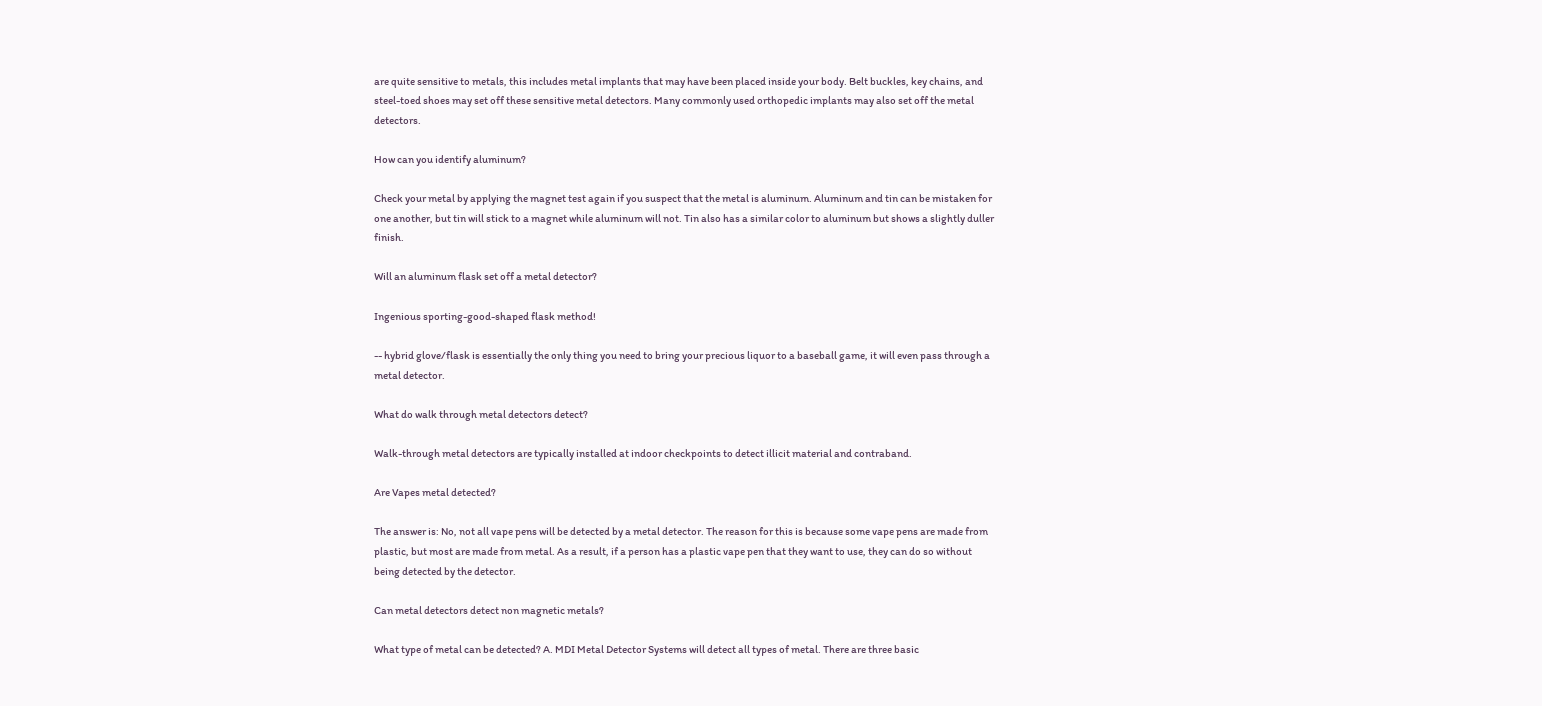are quite sensitive to metals, this includes metal implants that may have been placed inside your body. Belt buckles, key chains, and steel-toed shoes may set off these sensitive metal detectors. Many commonly used orthopedic implants may also set off the metal detectors.

How can you identify aluminum?

Check your metal by applying the magnet test again if you suspect that the metal is aluminum. Aluminum and tin can be mistaken for one another, but tin will stick to a magnet while aluminum will not. Tin also has a similar color to aluminum but shows a slightly duller finish.

Will an aluminum flask set off a metal detector?

Ingenious sporting-good-shaped flask method!

-- hybrid glove/flask is essentially the only thing you need to bring your precious liquor to a baseball game, it will even pass through a metal detector.

What do walk through metal detectors detect?

Walk-through metal detectors are typically installed at indoor checkpoints to detect illicit material and contraband.

Are Vapes metal detected?

The answer is: No, not all vape pens will be detected by a metal detector. The reason for this is because some vape pens are made from plastic, but most are made from metal. As a result, if a person has a plastic vape pen that they want to use, they can do so without being detected by the detector.

Can metal detectors detect non magnetic metals?

What type of metal can be detected? A. MDI Metal Detector Systems will detect all types of metal. There are three basic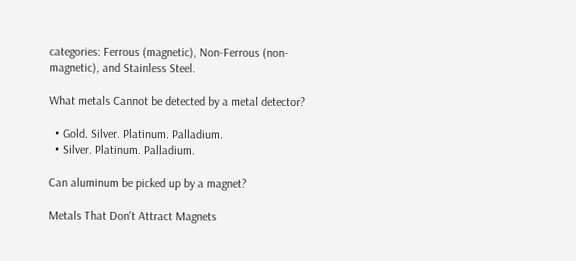categories: Ferrous (magnetic), Non-Ferrous (non-magnetic), and Stainless Steel.

What metals Cannot be detected by a metal detector?

  • Gold. Silver. Platinum. Palladium.
  • Silver. Platinum. Palladium.

Can aluminum be picked up by a magnet?

Metals That Don't Attract Magnets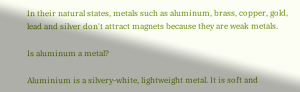In their natural states, metals such as aluminum, brass, copper, gold, lead and silver don't attract magnets because they are weak metals.

Is aluminum a metal?

Aluminium is a silvery-white, lightweight metal. It is soft and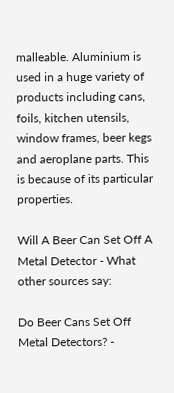malleable. Aluminium is used in a huge variety of products including cans, foils, kitchen utensils, window frames, beer kegs and aeroplane parts. This is because of its particular properties.

Will A Beer Can Set Off A Metal Detector - What other sources say:

Do Beer Cans Set Off Metal Detectors? -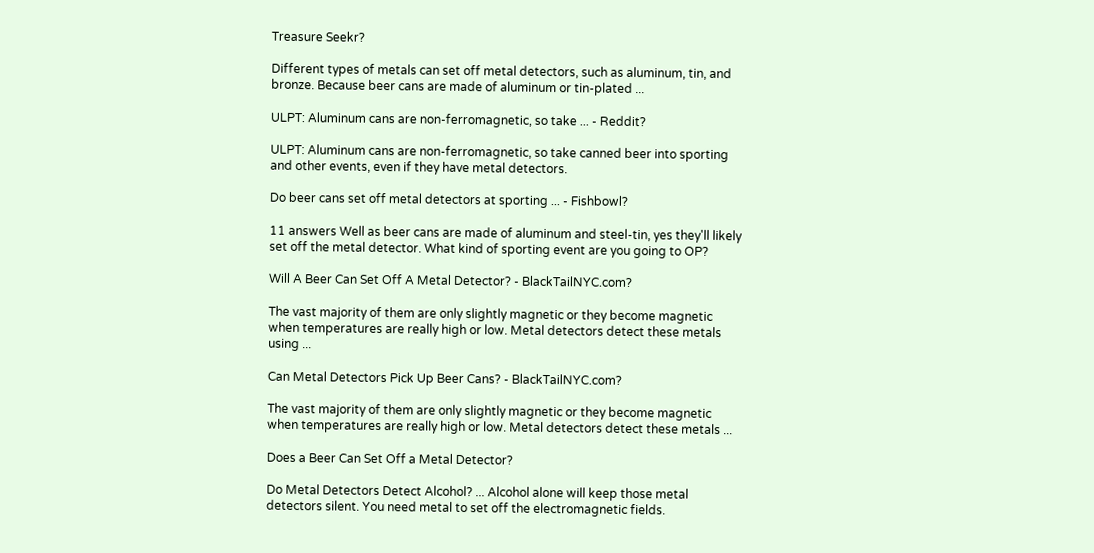Treasure Seekr?

Different types of metals can set off metal detectors, such as aluminum, tin, and bronze. Because beer cans are made of aluminum or tin-plated ...

ULPT: Aluminum cans are non-ferromagnetic, so take ... - Reddit?

ULPT: Aluminum cans are non-ferromagnetic, so take canned beer into sporting and other events, even if they have metal detectors.

Do beer cans set off metal detectors at sporting ... - Fishbowl?

11 answers Well as beer cans are made of aluminum and steel-tin, yes they'll likely set off the metal detector. What kind of sporting event are you going to OP?

Will A Beer Can Set Off A Metal Detector? - BlackTailNYC.com?

The vast majority of them are only slightly magnetic or they become magnetic when temperatures are really high or low. Metal detectors detect these metals using ...

Can Metal Detectors Pick Up Beer Cans? - BlackTailNYC.com?

The vast majority of them are only slightly magnetic or they become magnetic when temperatures are really high or low. Metal detectors detect these metals ...

Does a Beer Can Set Off a Metal Detector?

Do Metal Detectors Detect Alcohol? ... Alcohol alone will keep those metal detectors silent. You need metal to set off the electromagnetic fields.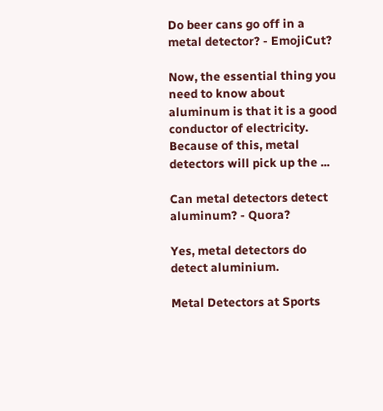Do beer cans go off in a metal detector? - EmojiCut?

Now, the essential thing you need to know about aluminum is that it is a good conductor of electricity. Because of this, metal detectors will pick up the ...

Can metal detectors detect aluminum? - Quora?

Yes, metal detectors do detect aluminium.

Metal Detectors at Sports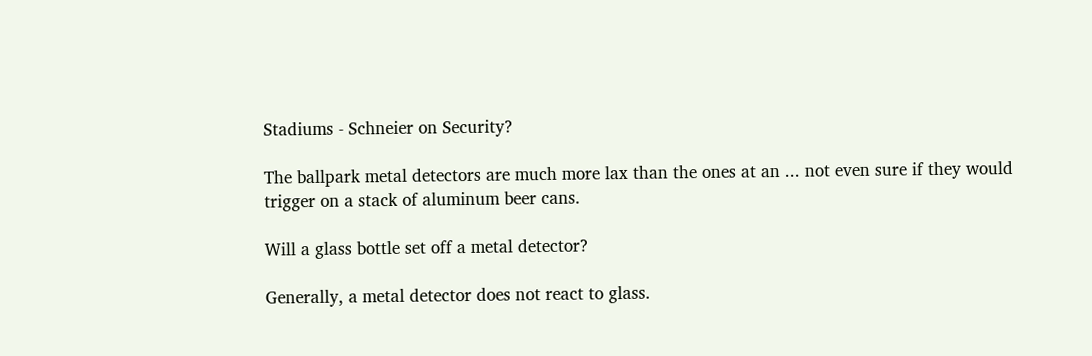Stadiums - Schneier on Security?

The ballpark metal detectors are much more lax than the ones at an ... not even sure if they would trigger on a stack of aluminum beer cans.

Will a glass bottle set off a metal detector?

Generally, a metal detector does not react to glass.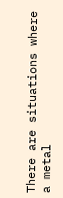There are situations where a metal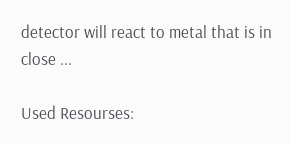detector will react to metal that is in close ...

Used Resourses: